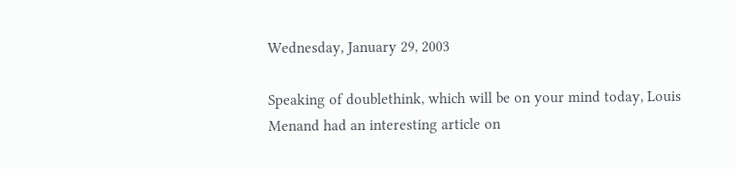Wednesday, January 29, 2003

Speaking of doublethink, which will be on your mind today, Louis Menand had an interesting article on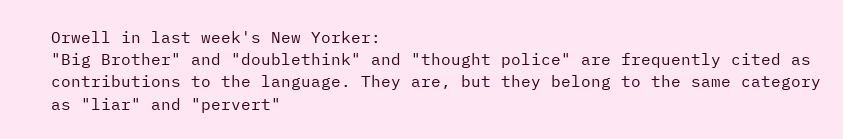Orwell in last week's New Yorker:
"Big Brother" and "doublethink" and "thought police" are frequently cited as contributions to the language. They are, but they belong to the same category as "liar" and "pervert"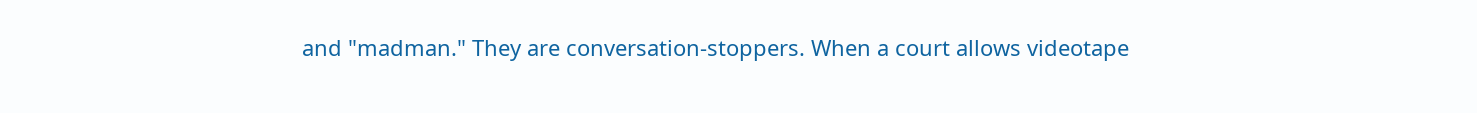and "madman." They are conversation-stoppers. When a court allows videotape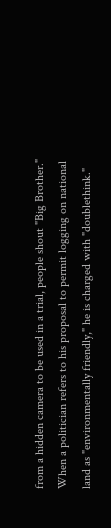from a hidden camera to be used in a trial, people shout "Big Brother." When a politician refers to his proposal to permit logging on national land as "environmentally friendly," he is charged with "doublethink."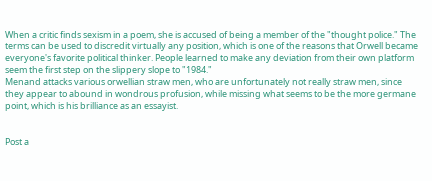When a critic finds sexism in a poem, she is accused of being a member of the "thought police." The terms can be used to discredit virtually any position, which is one of the reasons that Orwell became everyone's favorite political thinker. People learned to make any deviation from their own platform seem the first step on the slippery slope to "1984."
Menand attacks various orwellian straw men, who are unfortunately not really straw men, since they appear to abound in wondrous profusion, while missing what seems to be the more germane point, which is his brilliance as an essayist.


Post a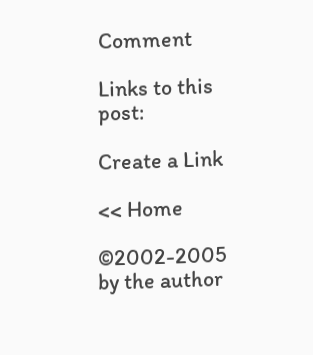Comment

Links to this post:

Create a Link

<< Home

©2002-2005 by the author